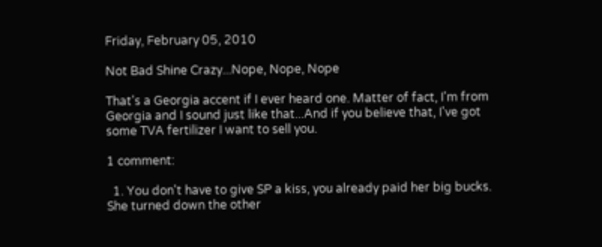Friday, February 05, 2010

Not Bad Shine Crazy...Nope, Nope, Nope

That's a Georgia accent if I ever heard one. Matter of fact, I'm from Georgia and I sound just like that...And if you believe that, I've got some TVA fertilizer I want to sell you.

1 comment:

  1. You don't have to give SP a kiss, you already paid her big bucks. She turned down the other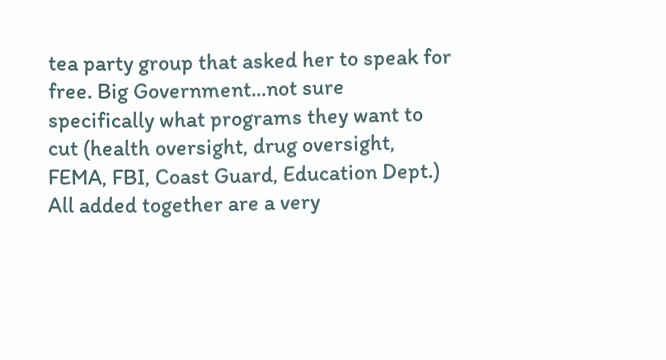tea party group that asked her to speak for free. Big Government...not sure specifically what programs they want to cut (health oversight, drug oversight, FEMA, FBI, Coast Guard, Education Dept.) All added together are a very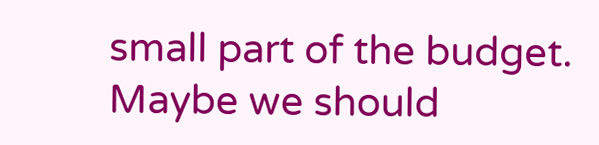small part of the budget. Maybe we should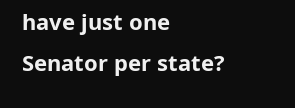have just one Senator per state?